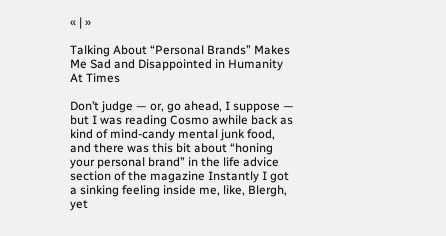« | »

Talking About “Personal Brands” Makes Me Sad and Disappointed in Humanity At Times

Don’t judge — or, go ahead, I suppose — but I was reading Cosmo awhile back as kind of mind-candy mental junk food, and there was this bit about “honing your personal brand” in the life advice section of the magazine Instantly I got a sinking feeling inside me, like, Blergh, yet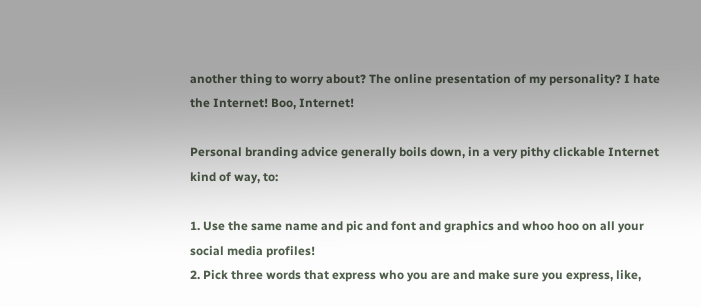another thing to worry about? The online presentation of my personality? I hate the Internet! Boo, Internet!

Personal branding advice generally boils down, in a very pithy clickable Internet kind of way, to:

1. Use the same name and pic and font and graphics and whoo hoo on all your social media profiles!
2. Pick three words that express who you are and make sure you express, like,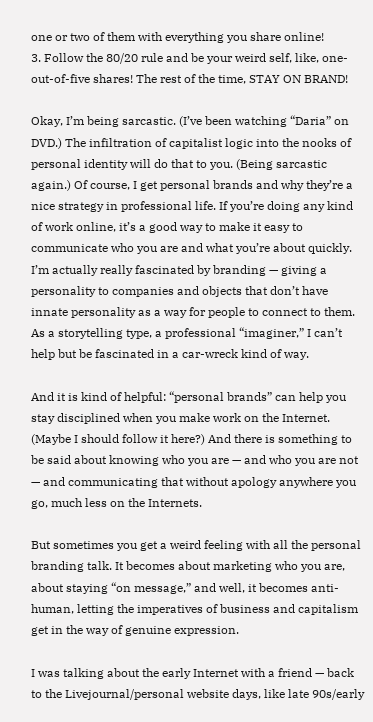one or two of them with everything you share online!
3. Follow the 80/20 rule and be your weird self, like, one-out-of-five shares! The rest of the time, STAY ON BRAND!

Okay, I’m being sarcastic. (I’ve been watching “Daria” on DVD.) The infiltration of capitalist logic into the nooks of personal identity will do that to you. (Being sarcastic again.) Of course, I get personal brands and why they’re a nice strategy in professional life. If you’re doing any kind of work online, it’s a good way to make it easy to communicate who you are and what you’re about quickly. I’m actually really fascinated by branding — giving a personality to companies and objects that don’t have innate personality as a way for people to connect to them. As a storytelling type, a professional “imaginer,” I can’t help but be fascinated in a car-wreck kind of way.

And it is kind of helpful: “personal brands” can help you stay disciplined when you make work on the Internet. (Maybe I should follow it here?) And there is something to be said about knowing who you are — and who you are not — and communicating that without apology anywhere you go, much less on the Internets.

But sometimes you get a weird feeling with all the personal branding talk. It becomes about marketing who you are, about staying “on message,” and well, it becomes anti-human, letting the imperatives of business and capitalism get in the way of genuine expression.

I was talking about the early Internet with a friend — back to the Livejournal/personal website days, like late 90s/early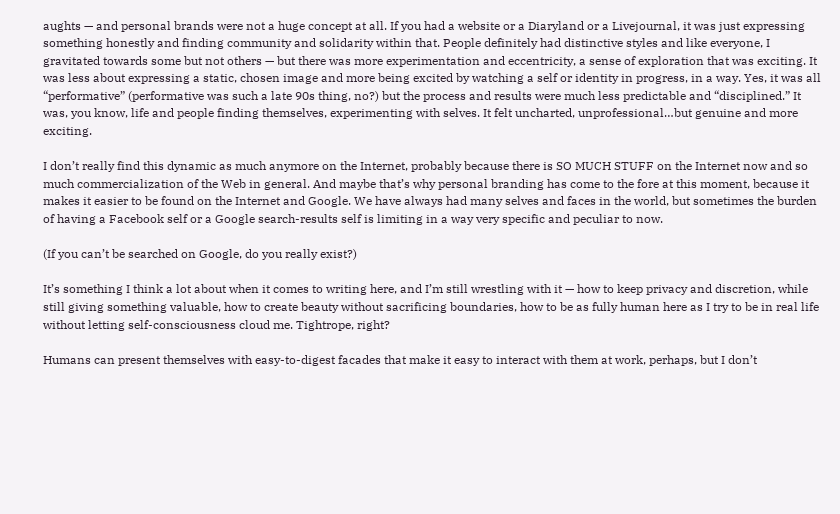aughts — and personal brands were not a huge concept at all. If you had a website or a Diaryland or a Livejournal, it was just expressing something honestly and finding community and solidarity within that. People definitely had distinctive styles and like everyone, I gravitated towards some but not others — but there was more experimentation and eccentricity, a sense of exploration that was exciting. It was less about expressing a static, chosen image and more being excited by watching a self or identity in progress, in a way. Yes, it was all “performative” (performative was such a late 90s thing, no?) but the process and results were much less predictable and “disciplined.” It was, you know, life and people finding themselves, experimenting with selves. It felt uncharted, unprofessional…but genuine and more exciting.

I don’t really find this dynamic as much anymore on the Internet, probably because there is SO MUCH STUFF on the Internet now and so much commercialization of the Web in general. And maybe that’s why personal branding has come to the fore at this moment, because it makes it easier to be found on the Internet and Google. We have always had many selves and faces in the world, but sometimes the burden of having a Facebook self or a Google search-results self is limiting in a way very specific and peculiar to now.

(If you can’t be searched on Google, do you really exist?)

It’s something I think a lot about when it comes to writing here, and I’m still wrestling with it — how to keep privacy and discretion, while still giving something valuable, how to create beauty without sacrificing boundaries, how to be as fully human here as I try to be in real life without letting self-consciousness cloud me. Tightrope, right?

Humans can present themselves with easy-to-digest facades that make it easy to interact with them at work, perhaps, but I don’t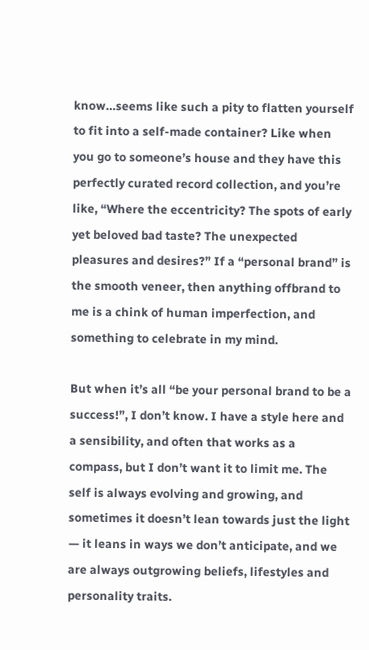know…seems like such a pity to flatten yourself to fit into a self-made container? Like when you go to someone’s house and they have this perfectly curated record collection, and you’re like, “Where the eccentricity? The spots of early yet beloved bad taste? The unexpected pleasures and desires?” If a “personal brand” is the smooth veneer, then anything offbrand to me is a chink of human imperfection, and something to celebrate in my mind.

But when it’s all “be your personal brand to be a success!”, I don’t know. I have a style here and a sensibility, and often that works as a compass, but I don’t want it to limit me. The self is always evolving and growing, and sometimes it doesn’t lean towards just the light — it leans in ways we don’t anticipate, and we are always outgrowing beliefs, lifestyles and personality traits.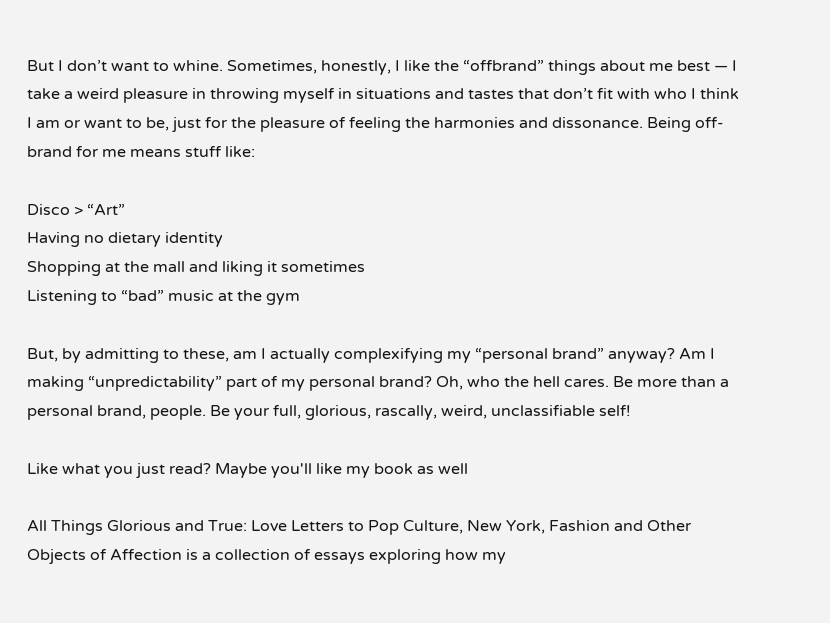But I don’t want to whine. Sometimes, honestly, I like the “offbrand” things about me best — I take a weird pleasure in throwing myself in situations and tastes that don’t fit with who I think I am or want to be, just for the pleasure of feeling the harmonies and dissonance. Being off-brand for me means stuff like:

Disco > “Art”
Having no dietary identity
Shopping at the mall and liking it sometimes
Listening to “bad” music at the gym

But, by admitting to these, am I actually complexifying my “personal brand” anyway? Am I making “unpredictability” part of my personal brand? Oh, who the hell cares. Be more than a personal brand, people. Be your full, glorious, rascally, weird, unclassifiable self!

Like what you just read? Maybe you'll like my book as well

All Things Glorious and True: Love Letters to Pop Culture, New York, Fashion and Other Objects of Affection is a collection of essays exploring how my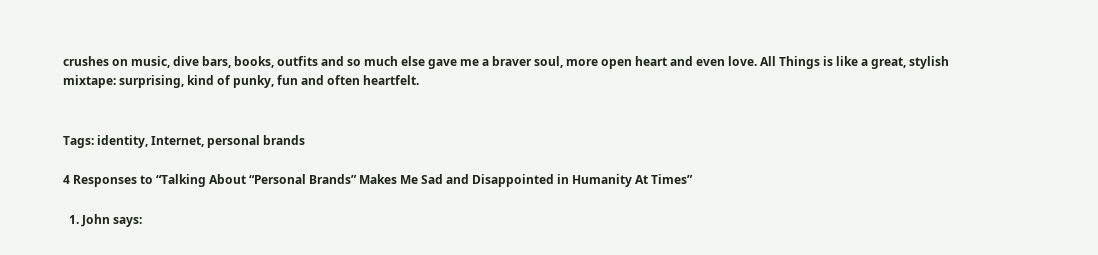crushes on music, dive bars, books, outfits and so much else gave me a braver soul, more open heart and even love. All Things is like a great, stylish mixtape: surprising, kind of punky, fun and often heartfelt.


Tags: identity, Internet, personal brands

4 Responses to “Talking About “Personal Brands” Makes Me Sad and Disappointed in Humanity At Times”

  1. John says: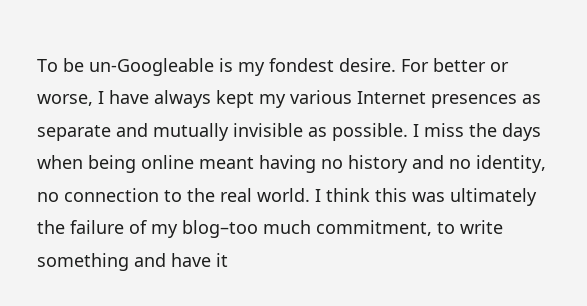To be un-Googleable is my fondest desire. For better or worse, I have always kept my various Internet presences as separate and mutually invisible as possible. I miss the days when being online meant having no history and no identity, no connection to the real world. I think this was ultimately the failure of my blog–too much commitment, to write something and have it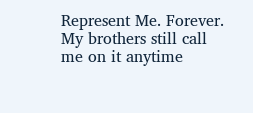Represent Me. Forever. My brothers still call me on it anytime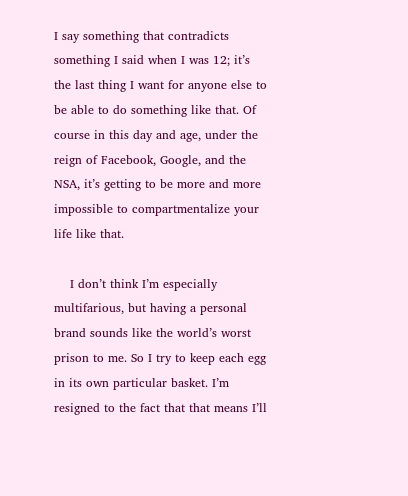I say something that contradicts something I said when I was 12; it’s the last thing I want for anyone else to be able to do something like that. Of course in this day and age, under the reign of Facebook, Google, and the NSA, it’s getting to be more and more impossible to compartmentalize your life like that.

    I don’t think I’m especially multifarious, but having a personal brand sounds like the world’s worst prison to me. So I try to keep each egg in its own particular basket. I’m resigned to the fact that that means I’ll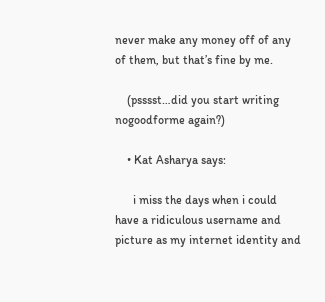never make any money off of any of them, but that’s fine by me.

    (psssst…did you start writing nogoodforme again?)

    • Kat Asharya says:

      i miss the days when i could have a ridiculous username and picture as my internet identity and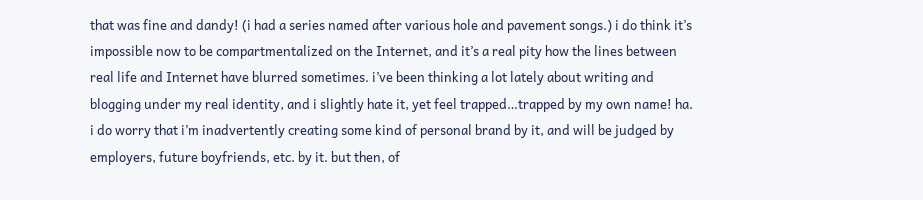that was fine and dandy! (i had a series named after various hole and pavement songs.) i do think it’s impossible now to be compartmentalized on the Internet, and it’s a real pity how the lines between real life and Internet have blurred sometimes. i’ve been thinking a lot lately about writing and blogging under my real identity, and i slightly hate it, yet feel trapped…trapped by my own name! ha. i do worry that i’m inadvertently creating some kind of personal brand by it, and will be judged by employers, future boyfriends, etc. by it. but then, of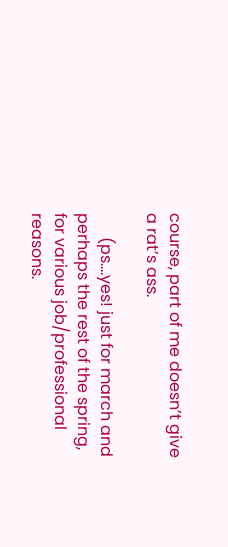course, part of me doesn’t give a rat’s ass.

      (ps….yes! just for march and perhaps the rest of the spring, for various job/professional reasons.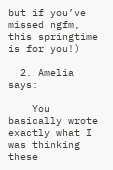but if you’ve missed ngfm, this springtime is for you!)

  2. Amelia says:

    You basically wrote exactly what I was thinking these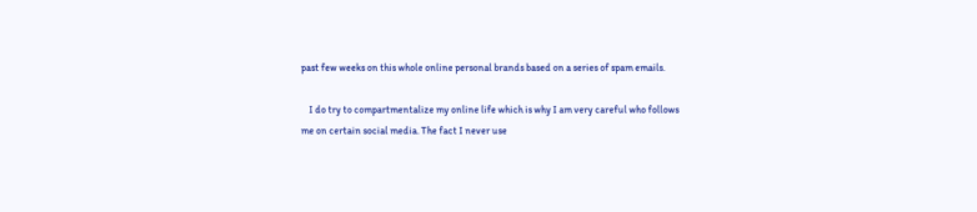past few weeks on this whole online personal brands based on a series of spam emails.

    I do try to compartmentalize my online life which is why I am very careful who follows me on certain social media. The fact I never use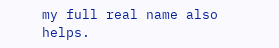my full real name also helps.